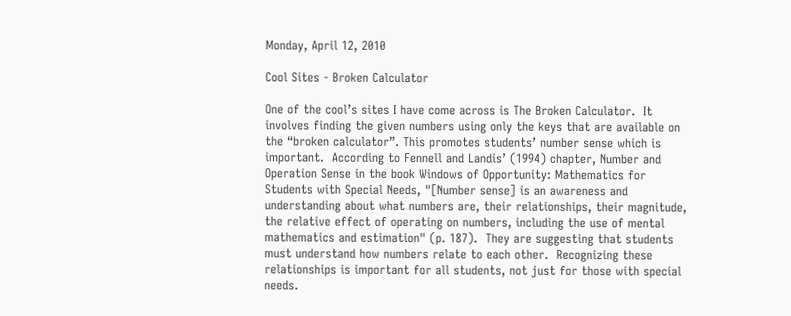Monday, April 12, 2010

Cool Sites - Broken Calculator

One of the cool’s sites I have come across is The Broken Calculator.  It involves finding the given numbers using only the keys that are available on the “broken calculator”. This promotes students’ number sense which is important.  According to Fennell and Landis’ (1994) chapter, Number and Operation Sense in the book Windows of Opportunity: Mathematics for Students with Special Needs, "[Number sense] is an awareness and understanding about what numbers are, their relationships, their magnitude, the relative effect of operating on numbers, including the use of mental mathematics and estimation" (p. 187).  They are suggesting that students must understand how numbers relate to each other.  Recognizing these relationships is important for all students, not just for those with special needs.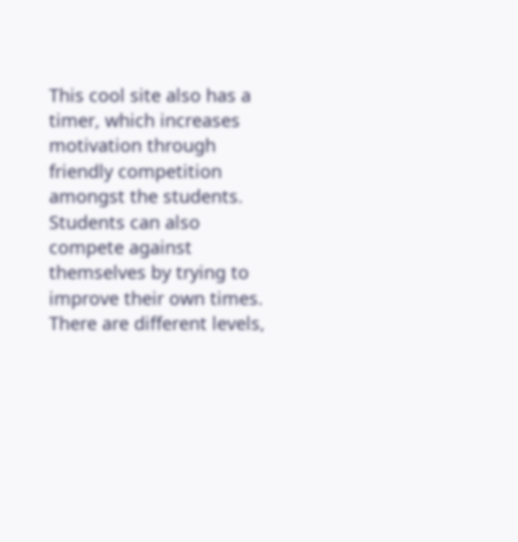This cool site also has a timer, which increases motivation through friendly competition amongst the students.  Students can also compete against themselves by trying to improve their own times. There are different levels,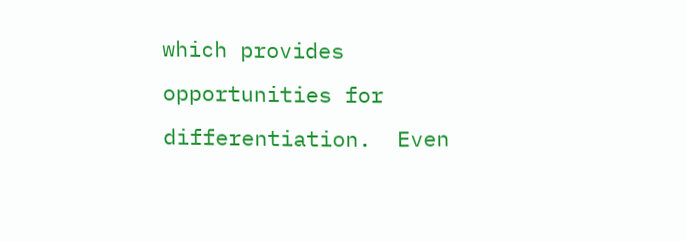which provides opportunities for differentiation.  Even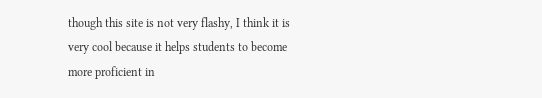though this site is not very flashy, I think it is very cool because it helps students to become more proficient in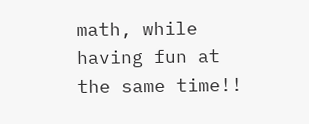math, while having fun at the same time!!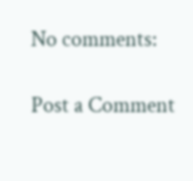No comments:

Post a Comment